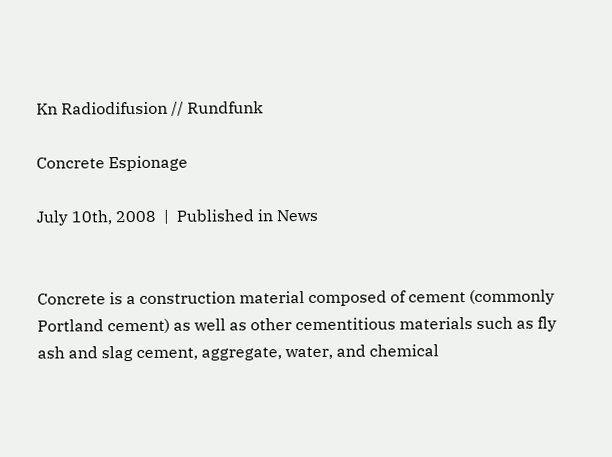Kn Radiodifusion // Rundfunk

Concrete Espionage

July 10th, 2008  |  Published in News


Concrete is a construction material composed of cement (commonly Portland cement) as well as other cementitious materials such as fly ash and slag cement, aggregate, water, and chemical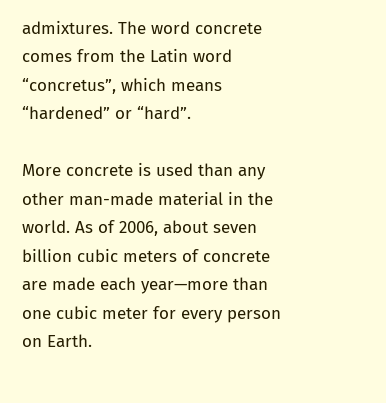admixtures. The word concrete comes from the Latin word “concretus”, which means “hardened” or “hard”.

More concrete is used than any other man-made material in the world. As of 2006, about seven billion cubic meters of concrete are made each year—more than one cubic meter for every person on Earth.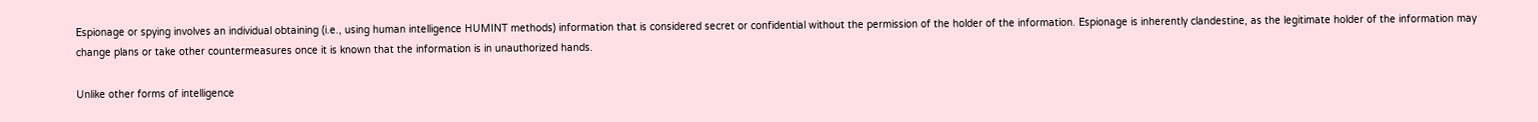Espionage or spying involves an individual obtaining (i.e., using human intelligence HUMINT methods) information that is considered secret or confidential without the permission of the holder of the information. Espionage is inherently clandestine, as the legitimate holder of the information may change plans or take other countermeasures once it is known that the information is in unauthorized hands.

Unlike other forms of intelligence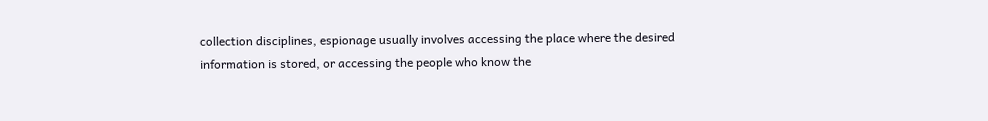collection disciplines, espionage usually involves accessing the place where the desired information is stored, or accessing the people who know the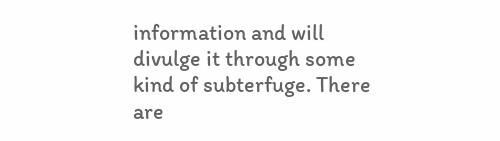information and will divulge it through some kind of subterfuge. There are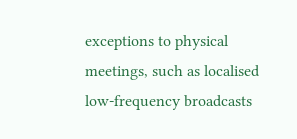exceptions to physical meetings, such as localised low-frequency broadcasts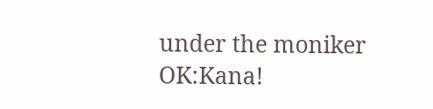under the moniker OK:Kana!